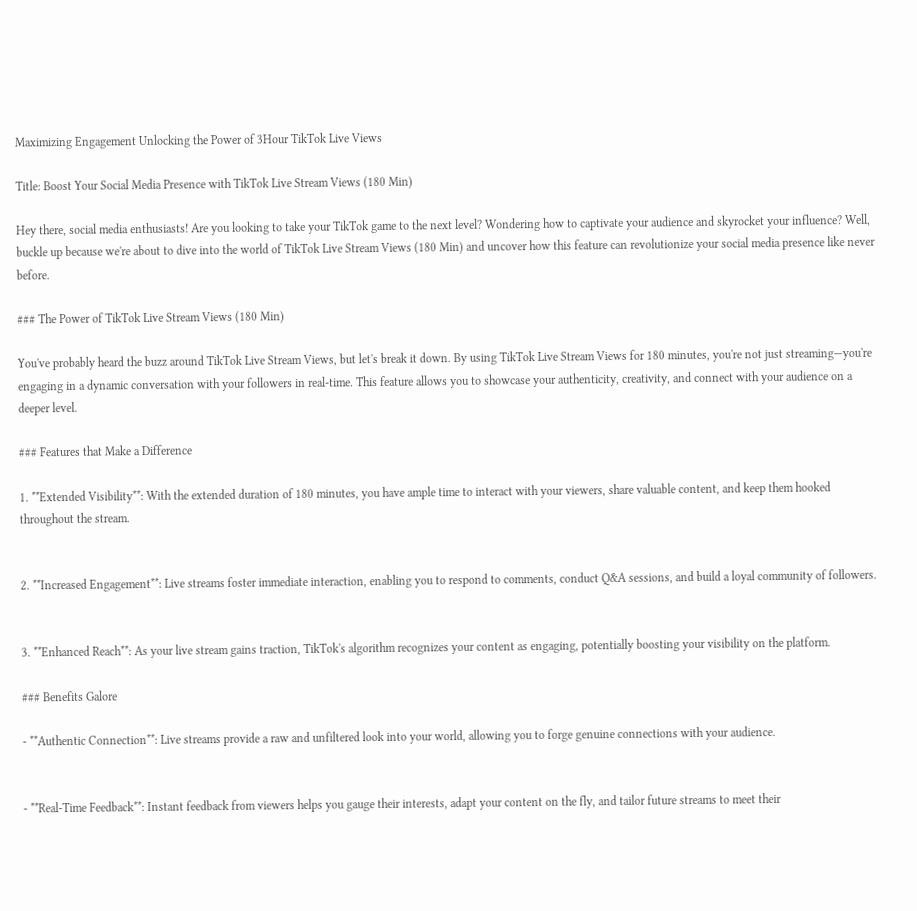Maximizing Engagement Unlocking the Power of 3Hour TikTok Live Views

Title: Boost Your Social Media Presence with TikTok Live Stream Views (180 Min)

Hey there, social media enthusiasts! Are you looking to take your TikTok game to the next level? Wondering how to captivate your audience and skyrocket your influence? Well, buckle up because we're about to dive into the world of TikTok Live Stream Views (180 Min) and uncover how this feature can revolutionize your social media presence like never before.

### The Power of TikTok Live Stream Views (180 Min)

You've probably heard the buzz around TikTok Live Stream Views, but let's break it down. By using TikTok Live Stream Views for 180 minutes, you're not just streaming—you're engaging in a dynamic conversation with your followers in real-time. This feature allows you to showcase your authenticity, creativity, and connect with your audience on a deeper level.

### Features that Make a Difference

1. **Extended Visibility**: With the extended duration of 180 minutes, you have ample time to interact with your viewers, share valuable content, and keep them hooked throughout the stream.


2. **Increased Engagement**: Live streams foster immediate interaction, enabling you to respond to comments, conduct Q&A sessions, and build a loyal community of followers.


3. **Enhanced Reach**: As your live stream gains traction, TikTok's algorithm recognizes your content as engaging, potentially boosting your visibility on the platform.

### Benefits Galore

- **Authentic Connection**: Live streams provide a raw and unfiltered look into your world, allowing you to forge genuine connections with your audience.


- **Real-Time Feedback**: Instant feedback from viewers helps you gauge their interests, adapt your content on the fly, and tailor future streams to meet their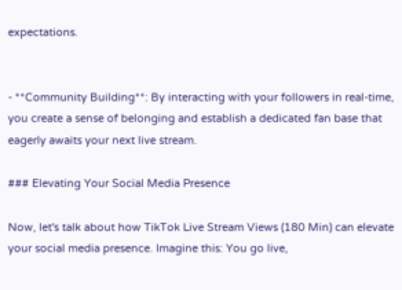expectations.


- **Community Building**: By interacting with your followers in real-time, you create a sense of belonging and establish a dedicated fan base that eagerly awaits your next live stream.

### Elevating Your Social Media Presence

Now, let's talk about how TikTok Live Stream Views (180 Min) can elevate your social media presence. Imagine this: You go live,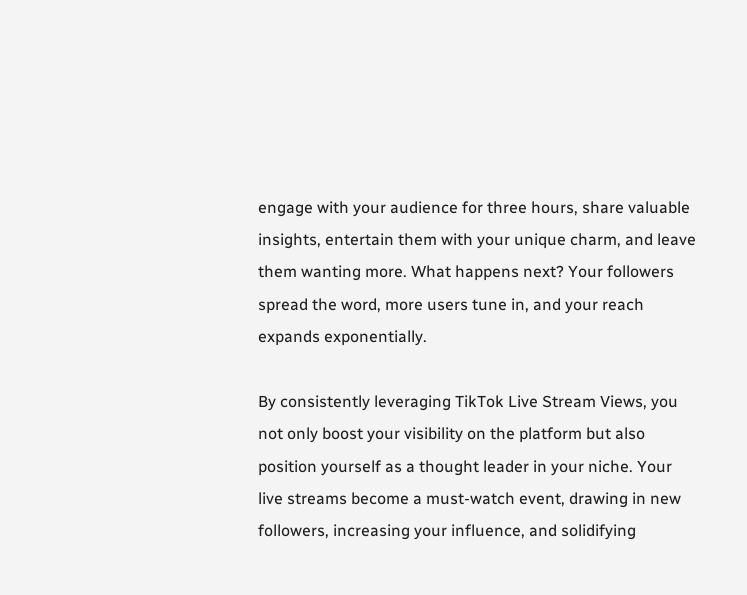engage with your audience for three hours, share valuable insights, entertain them with your unique charm, and leave them wanting more. What happens next? Your followers spread the word, more users tune in, and your reach expands exponentially.

By consistently leveraging TikTok Live Stream Views, you not only boost your visibility on the platform but also position yourself as a thought leader in your niche. Your live streams become a must-watch event, drawing in new followers, increasing your influence, and solidifying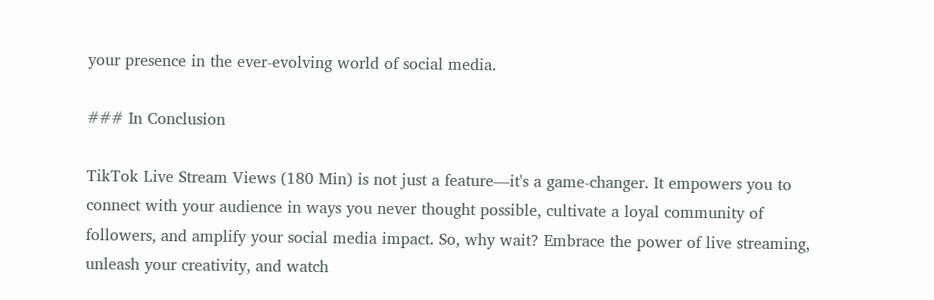your presence in the ever-evolving world of social media.

### In Conclusion

TikTok Live Stream Views (180 Min) is not just a feature—it's a game-changer. It empowers you to connect with your audience in ways you never thought possible, cultivate a loyal community of followers, and amplify your social media impact. So, why wait? Embrace the power of live streaming, unleash your creativity, and watch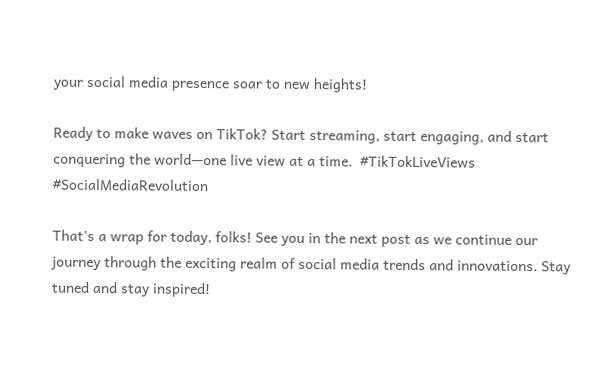your social media presence soar to new heights!

Ready to make waves on TikTok? Start streaming, start engaging, and start conquering the world—one live view at a time.  #TikTokLiveViews #SocialMediaRevolution

That's a wrap for today, folks! See you in the next post as we continue our journey through the exciting realm of social media trends and innovations. Stay tuned and stay inspired!